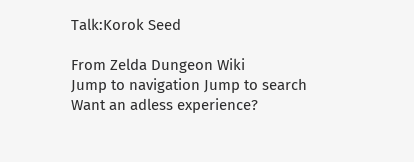Talk:Korok Seed

From Zelda Dungeon Wiki
Jump to navigation Jump to search
Want an adless experience?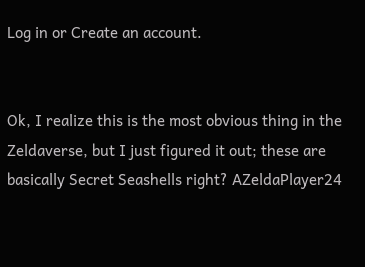Log in or Create an account.


Ok, I realize this is the most obvious thing in the Zeldaverse, but I just figured it out; these are basically Secret Seashells right? AZeldaPlayer24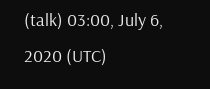(talk) 03:00, July 6, 2020 (UTC)